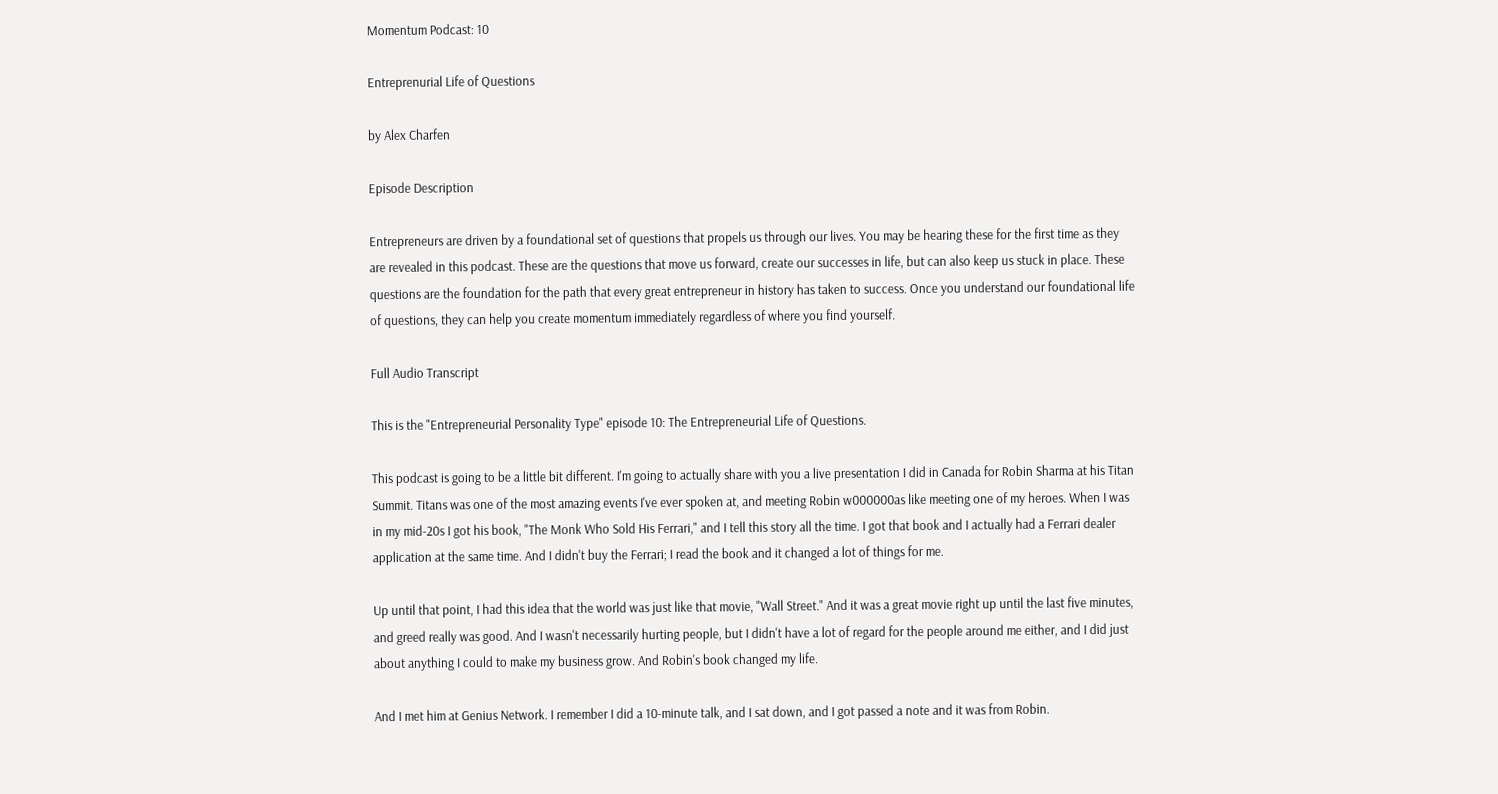Momentum Podcast: 10

Entreprenurial Life of Questions

by Alex Charfen

Episode Description

Entrepreneurs are driven by a foundational set of questions that propels us through our lives. You may be hearing these for the first time as they are revealed in this podcast. These are the questions that move us forward, create our successes in life, but can also keep us stuck in place. These questions are the foundation for the path that every great entrepreneur in history has taken to success. Once you understand our foundational life of questions, they can help you create momentum immediately regardless of where you find yourself.

Full Audio Transcript

This is the "Entrepreneurial Personality Type" episode 10: The Entrepreneurial Life of Questions.

This podcast is going to be a little bit different. I'm going to actually share with you a live presentation I did in Canada for Robin Sharma at his Titan Summit. Titans was one of the most amazing events I've ever spoken at, and meeting Robin w000000as like meeting one of my heroes. When I was in my mid-20s I got his book, "The Monk Who Sold His Ferrari," and I tell this story all the time. I got that book and I actually had a Ferrari dealer application at the same time. And I didn't buy the Ferrari; I read the book and it changed a lot of things for me.

Up until that point, I had this idea that the world was just like that movie, "Wall Street." And it was a great movie right up until the last five minutes, and greed really was good. And I wasn't necessarily hurting people, but I didn't have a lot of regard for the people around me either, and I did just about anything I could to make my business grow. And Robin's book changed my life.

And I met him at Genius Network. I remember I did a 10-minute talk, and I sat down, and I got passed a note and it was from Robin.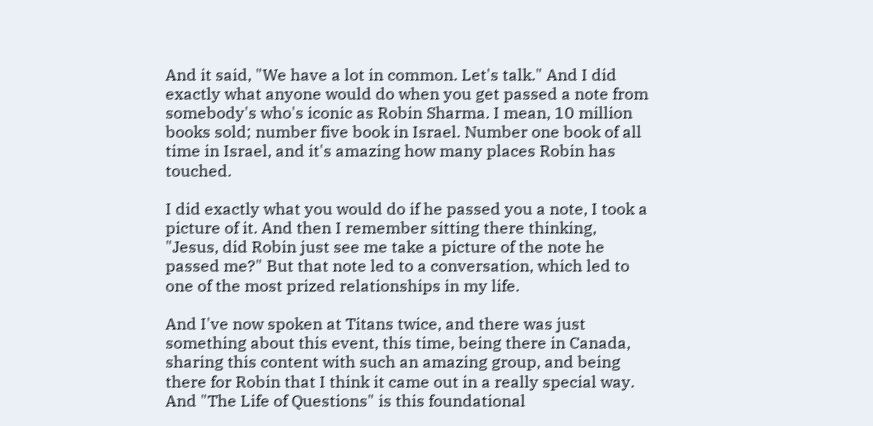And it said, "We have a lot in common. Let's talk." And I did exactly what anyone would do when you get passed a note from somebody's who's iconic as Robin Sharma. I mean, 10 million books sold; number five book in Israel. Number one book of all time in Israel, and it's amazing how many places Robin has touched.

I did exactly what you would do if he passed you a note, I took a picture of it. And then I remember sitting there thinking, "Jesus, did Robin just see me take a picture of the note he passed me?" But that note led to a conversation, which led to one of the most prized relationships in my life.

And I've now spoken at Titans twice, and there was just something about this event, this time, being there in Canada, sharing this content with such an amazing group, and being there for Robin that I think it came out in a really special way. And "The Life of Questions" is this foundational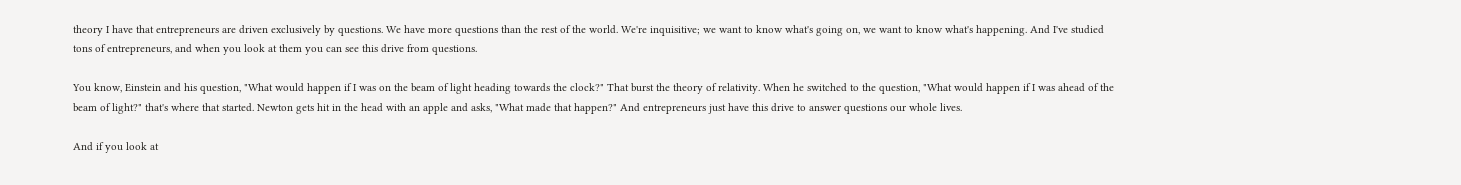theory I have that entrepreneurs are driven exclusively by questions. We have more questions than the rest of the world. We're inquisitive; we want to know what's going on, we want to know what's happening. And I've studied tons of entrepreneurs, and when you look at them you can see this drive from questions.

You know, Einstein and his question, "What would happen if I was on the beam of light heading towards the clock?" That burst the theory of relativity. When he switched to the question, "What would happen if I was ahead of the beam of light?" that's where that started. Newton gets hit in the head with an apple and asks, "What made that happen?" And entrepreneurs just have this drive to answer questions our whole lives.

And if you look at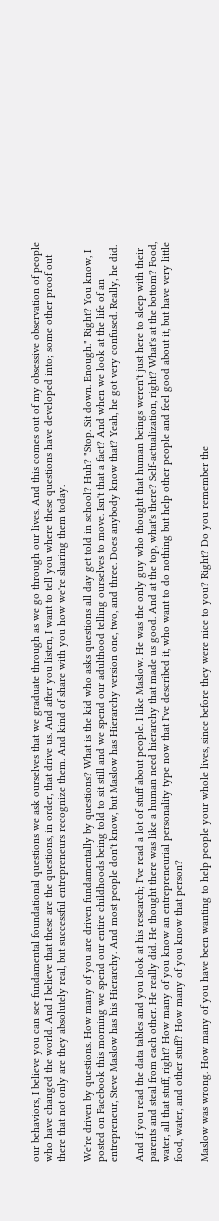our behaviors, I believe you can see fundamental foundational questions we ask ourselves that we graduate through as we go through our lives. And this comes out of my obsessive observation of people who have changed the world. And I believe that these are the questions, in order, that drive us. And after you listen, I want to tell you where these questions have developed into; some other proof out there that not only are they absolutely real, but successful entrepreneurs recognize them. And kind of share with you how we're sharing them today.

We're driven by questions. How many of you are driven fundamentally by questions? What is the kid who asks questions all day get told in school? Huh? "Stop. Sit down. Enough." Right? You know, I posted on Facebook this morning we spend our entire childhoods being told to sit still and we spend our adulthood telling ourselves to move. Isn't that a fact? And when we look at the life of an entrepreneur, Steve Maslow has his Hierarchy. And most people don't know, but Maslow has Hierarchy version one, two, and three. Does anybody know that? Yeah, he got very confused. Really, he did.

And if you read the data tables and you look at his research; I've read a lot of stuff about people. I like Maslow. He was the only guy who thought that human beings weren't just here to sleep with their parents and steal from each other. He really did. He thought there was like a human need hierarchy that made us good. And at the top, what's there? Self-actualization, right? What's at the bottom? Food, water, all that stuff, right? How many of you know an entrepreneurial personality type now that I've described it, who want to do nothing but help other people and feel good about it, but have very little food, water, and other stuff? How many of you know that person?

Maslow was wrong. How many of you have been wanting to help people your whole lives, since before they were nice to you? Right? Do you remember the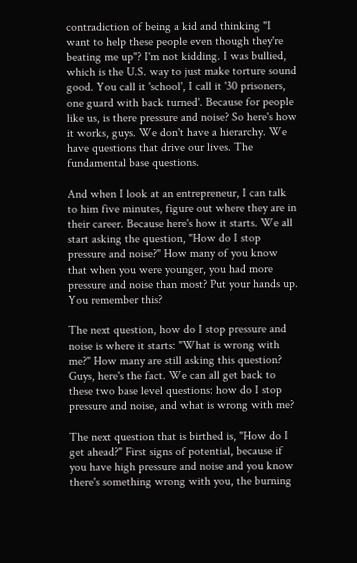contradiction of being a kid and thinking "I want to help these people even though they're beating me up"? I'm not kidding. I was bullied, which is the U.S. way to just make torture sound good. You call it 'school', I call it '30 prisoners, one guard with back turned'. Because for people like us, is there pressure and noise? So here's how it works, guys. We don't have a hierarchy. We have questions that drive our lives. The fundamental base questions.

And when I look at an entrepreneur, I can talk to him five minutes, figure out where they are in their career. Because here's how it starts. We all start asking the question, "How do I stop pressure and noise?" How many of you know that when you were younger, you had more pressure and noise than most? Put your hands up. You remember this?

The next question, how do I stop pressure and noise is where it starts: "What is wrong with me?" How many are still asking this question? Guys, here's the fact. We can all get back to these two base level questions: how do I stop pressure and noise, and what is wrong with me?

The next question that is birthed is, "How do I get ahead?" First signs of potential, because if you have high pressure and noise and you know there's something wrong with you, the burning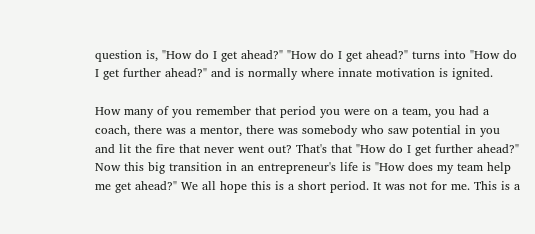question is, "How do I get ahead?" "How do I get ahead?" turns into "How do I get further ahead?" and is normally where innate motivation is ignited.

How many of you remember that period you were on a team, you had a coach, there was a mentor, there was somebody who saw potential in you and lit the fire that never went out? That's that "How do I get further ahead?" Now this big transition in an entrepreneur's life is "How does my team help me get ahead?" We all hope this is a short period. It was not for me. This is a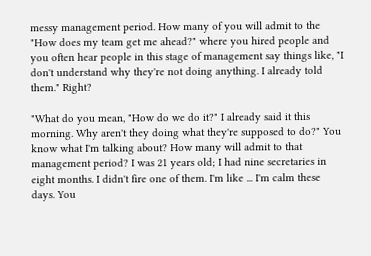messy management period. How many of you will admit to the "How does my team get me ahead?" where you hired people and you often hear people in this stage of management say things like, "I don't understand why they're not doing anything. I already told them." Right?

"What do you mean, "How do we do it?" I already said it this morning. Why aren't they doing what they're supposed to do?" You know what I'm talking about? How many will admit to that management period? I was 21 years old; I had nine secretaries in eight months. I didn't fire one of them. I'm like ... I'm calm these days. You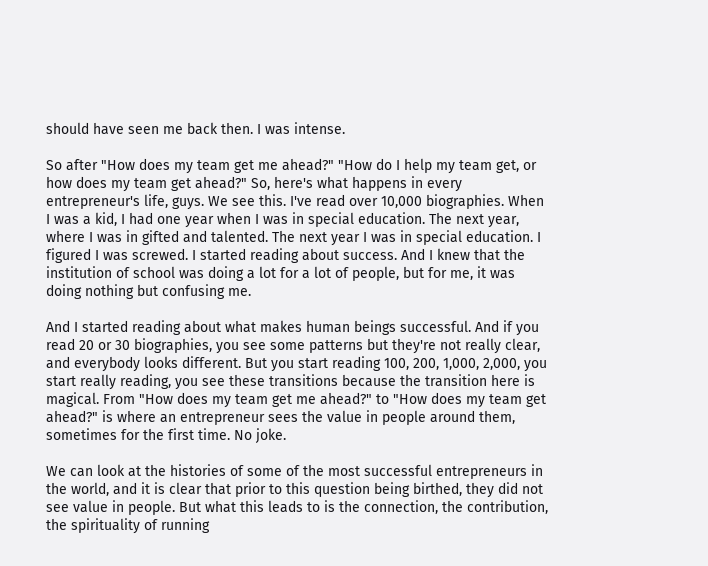should have seen me back then. I was intense.

So after "How does my team get me ahead?" "How do I help my team get, or how does my team get ahead?" So, here's what happens in every entrepreneur's life, guys. We see this. I've read over 10,000 biographies. When I was a kid, I had one year when I was in special education. The next year, where I was in gifted and talented. The next year I was in special education. I figured I was screwed. I started reading about success. And I knew that the institution of school was doing a lot for a lot of people, but for me, it was doing nothing but confusing me.

And I started reading about what makes human beings successful. And if you read 20 or 30 biographies, you see some patterns but they're not really clear, and everybody looks different. But you start reading 100, 200, 1,000, 2,000, you start really reading, you see these transitions because the transition here is magical. From "How does my team get me ahead?" to "How does my team get ahead?" is where an entrepreneur sees the value in people around them, sometimes for the first time. No joke.

We can look at the histories of some of the most successful entrepreneurs in the world, and it is clear that prior to this question being birthed, they did not see value in people. But what this leads to is the connection, the contribution, the spirituality of running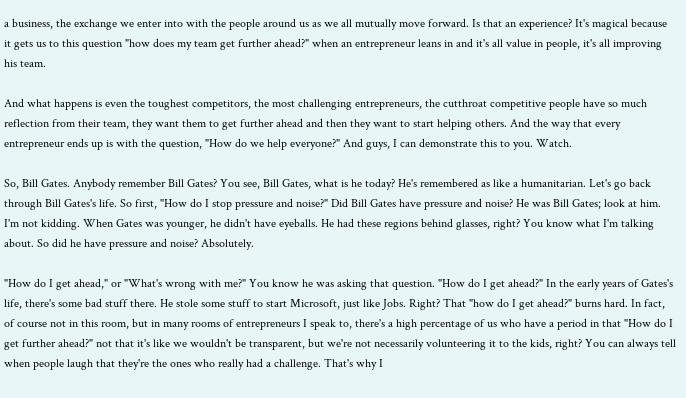a business, the exchange we enter into with the people around us as we all mutually move forward. Is that an experience? It's magical because it gets us to this question "how does my team get further ahead?" when an entrepreneur leans in and it's all value in people, it's all improving his team.

And what happens is even the toughest competitors, the most challenging entrepreneurs, the cutthroat competitive people have so much reflection from their team, they want them to get further ahead and then they want to start helping others. And the way that every entrepreneur ends up is with the question, "How do we help everyone?" And guys, I can demonstrate this to you. Watch.

So, Bill Gates. Anybody remember Bill Gates? You see, Bill Gates, what is he today? He's remembered as like a humanitarian. Let's go back through Bill Gates's life. So first, "How do I stop pressure and noise?" Did Bill Gates have pressure and noise? He was Bill Gates; look at him. I'm not kidding. When Gates was younger, he didn't have eyeballs. He had these regions behind glasses, right? You know what I'm talking about. So did he have pressure and noise? Absolutely.

"How do I get ahead," or "What's wrong with me?" You know he was asking that question. "How do I get ahead?" In the early years of Gates's life, there's some bad stuff there. He stole some stuff to start Microsoft, just like Jobs. Right? That "how do I get ahead?" burns hard. In fact, of course not in this room, but in many rooms of entrepreneurs I speak to, there's a high percentage of us who have a period in that "How do I get further ahead?" not that it's like we wouldn't be transparent, but we're not necessarily volunteering it to the kids, right? You can always tell when people laugh that they're the ones who really had a challenge. That's why I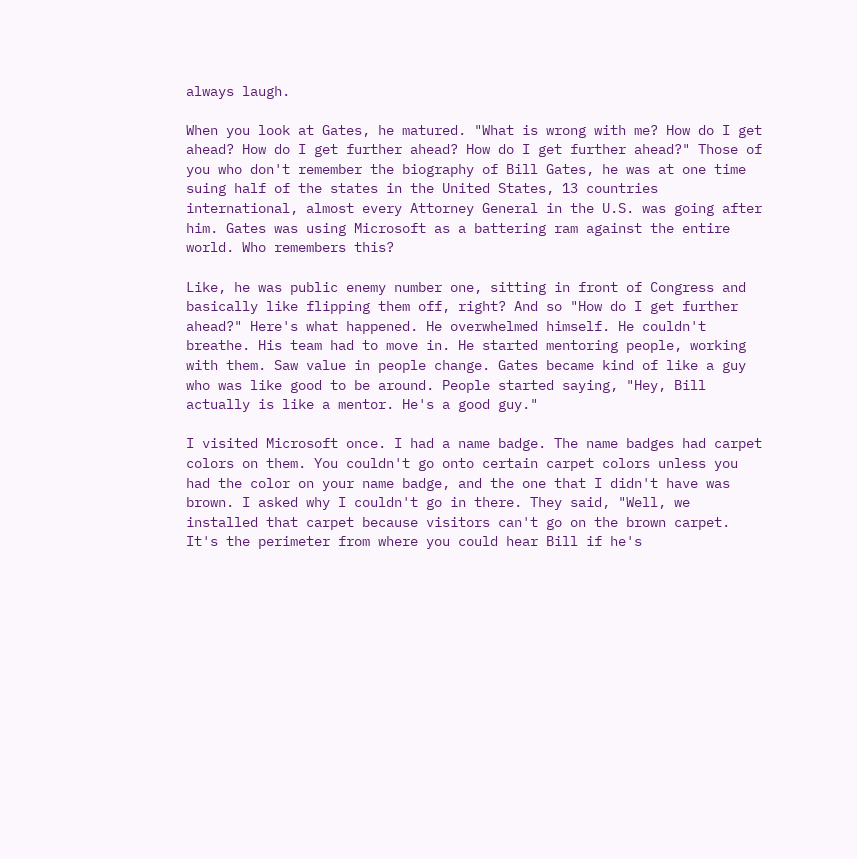always laugh.

When you look at Gates, he matured. "What is wrong with me? How do I get ahead? How do I get further ahead? How do I get further ahead?" Those of you who don't remember the biography of Bill Gates, he was at one time suing half of the states in the United States, 13 countries international, almost every Attorney General in the U.S. was going after him. Gates was using Microsoft as a battering ram against the entire world. Who remembers this?

Like, he was public enemy number one, sitting in front of Congress and basically like flipping them off, right? And so "How do I get further ahead?" Here's what happened. He overwhelmed himself. He couldn't breathe. His team had to move in. He started mentoring people, working with them. Saw value in people change. Gates became kind of like a guy who was like good to be around. People started saying, "Hey, Bill actually is like a mentor. He's a good guy."

I visited Microsoft once. I had a name badge. The name badges had carpet colors on them. You couldn't go onto certain carpet colors unless you had the color on your name badge, and the one that I didn't have was brown. I asked why I couldn't go in there. They said, "Well, we installed that carpet because visitors can't go on the brown carpet. It's the perimeter from where you could hear Bill if he's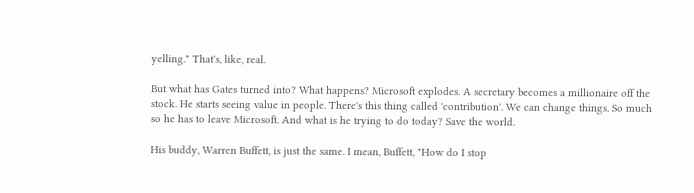yelling." That's, like, real.

But what has Gates turned into? What happens? Microsoft explodes. A secretary becomes a millionaire off the stock. He starts seeing value in people. There's this thing called 'contribution'. We can change things. So much so he has to leave Microsoft. And what is he trying to do today? Save the world.

His buddy, Warren Buffett, is just the same. I mean, Buffett, "How do I stop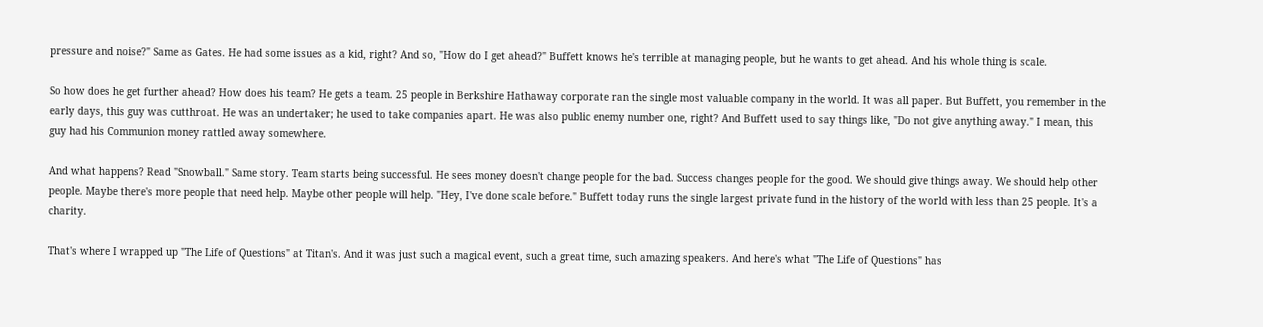pressure and noise?" Same as Gates. He had some issues as a kid, right? And so, "How do I get ahead?" Buffett knows he's terrible at managing people, but he wants to get ahead. And his whole thing is scale.

So how does he get further ahead? How does his team? He gets a team. 25 people in Berkshire Hathaway corporate ran the single most valuable company in the world. It was all paper. But Buffett, you remember in the early days, this guy was cutthroat. He was an undertaker; he used to take companies apart. He was also public enemy number one, right? And Buffett used to say things like, "Do not give anything away." I mean, this guy had his Communion money rattled away somewhere.

And what happens? Read "Snowball." Same story. Team starts being successful. He sees money doesn't change people for the bad. Success changes people for the good. We should give things away. We should help other people. Maybe there's more people that need help. Maybe other people will help. "Hey, I've done scale before." Buffett today runs the single largest private fund in the history of the world with less than 25 people. It's a charity.

That's where I wrapped up "The Life of Questions" at Titan's. And it was just such a magical event, such a great time, such amazing speakers. And here's what "The Life of Questions" has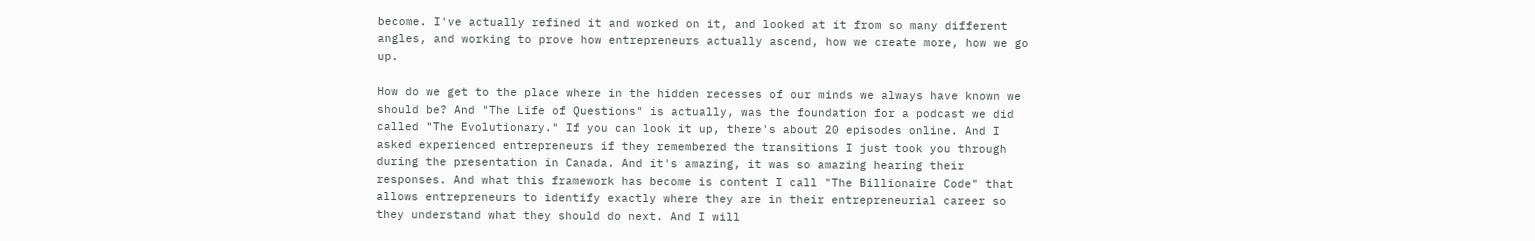become. I've actually refined it and worked on it, and looked at it from so many different angles, and working to prove how entrepreneurs actually ascend, how we create more, how we go up.

How do we get to the place where in the hidden recesses of our minds we always have known we should be? And "The Life of Questions" is actually, was the foundation for a podcast we did called "The Evolutionary." If you can look it up, there's about 20 episodes online. And I asked experienced entrepreneurs if they remembered the transitions I just took you through during the presentation in Canada. And it's amazing, it was so amazing hearing their responses. And what this framework has become is content I call "The Billionaire Code" that allows entrepreneurs to identify exactly where they are in their entrepreneurial career so they understand what they should do next. And I will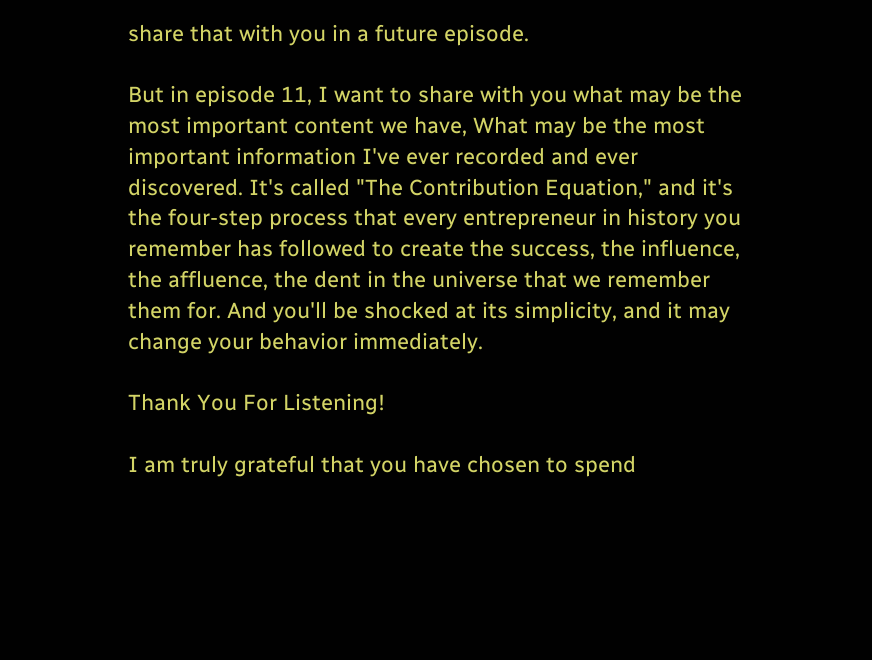share that with you in a future episode.

But in episode 11, I want to share with you what may be the most important content we have, What may be the most important information I've ever recorded and ever discovered. It's called "The Contribution Equation," and it's the four-step process that every entrepreneur in history you remember has followed to create the success, the influence, the affluence, the dent in the universe that we remember them for. And you'll be shocked at its simplicity, and it may change your behavior immediately.

Thank You For Listening!

I am truly grateful that you have chosen to spend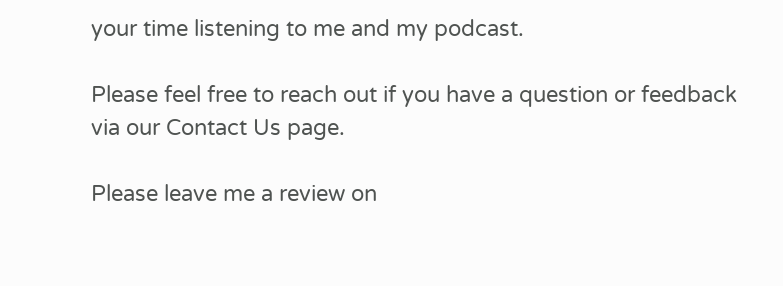your time listening to me and my podcast.

Please feel free to reach out if you have a question or feedback via our Contact Us page.

Please leave me a review on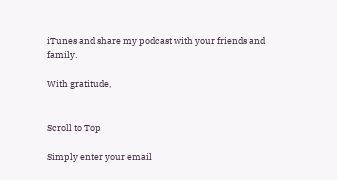iTunes and share my podcast with your friends and family.

With gratitude,


Scroll to Top

Simply enter your email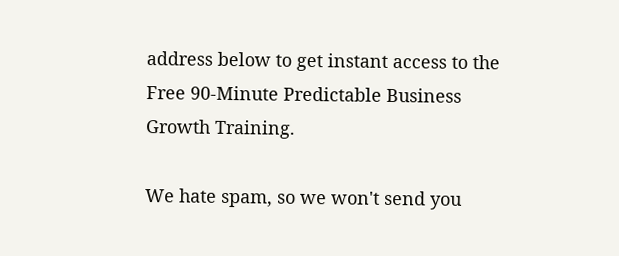address below to get instant access to the Free 90-Minute Predictable Business Growth Training.

We hate spam, so we won't send you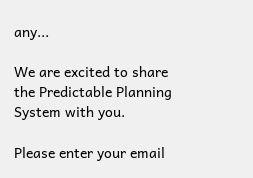any...

We are excited to share the Predictable Planning System with you.

Please enter your email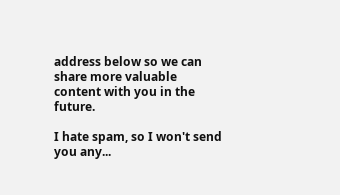address below so we can share more valuable content with you in the future.

I hate spam, so I won't send you any...